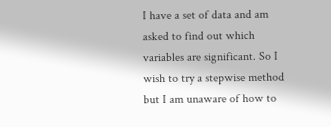I have a set of data and am asked to find out which variables are significant. So I wish to try a stepwise method but I am unaware of how to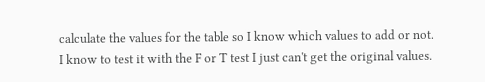calculate the values for the table so I know which values to add or not. I know to test it with the F or T test I just can't get the original values.